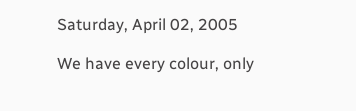Saturday, April 02, 2005

We have every colour, only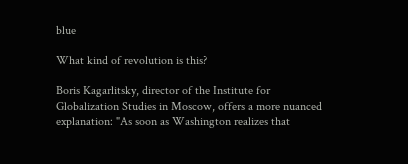blue

What kind of revolution is this?

Boris Kagarlitsky, director of the Institute for Globalization Studies in Moscow, offers a more nuanced explanation: "As soon as Washington realizes that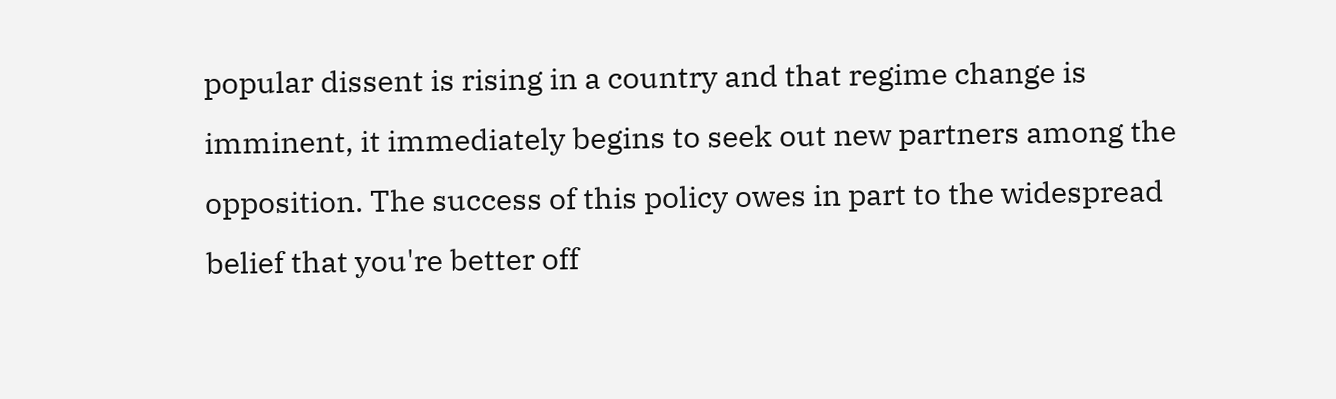popular dissent is rising in a country and that regime change is imminent, it immediately begins to seek out new partners among the opposition. The success of this policy owes in part to the widespread belief that you're better off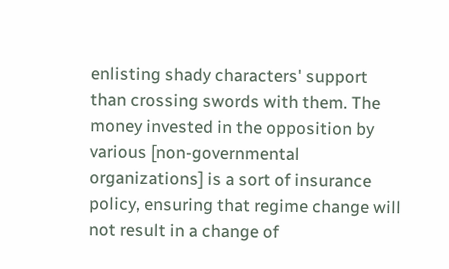enlisting shady characters' support than crossing swords with them. The money invested in the opposition by various [non-governmental organizations] is a sort of insurance policy, ensuring that regime change will not result in a change of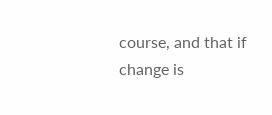course, and that if change is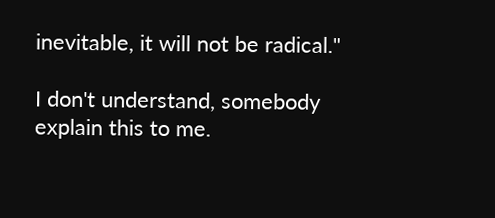inevitable, it will not be radical."

I don't understand, somebody explain this to me.